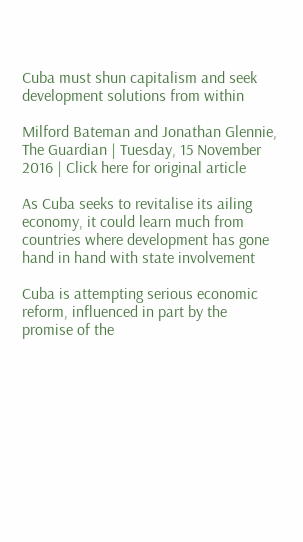Cuba must shun capitalism and seek development solutions from within

Milford Bateman and Jonathan Glennie, The Guardian | Tuesday, 15 November 2016 | Click here for original article

As Cuba seeks to revitalise its ailing economy, it could learn much from countries where development has gone hand in hand with state involvement

Cuba is attempting serious economic reform, influenced in part by the promise of the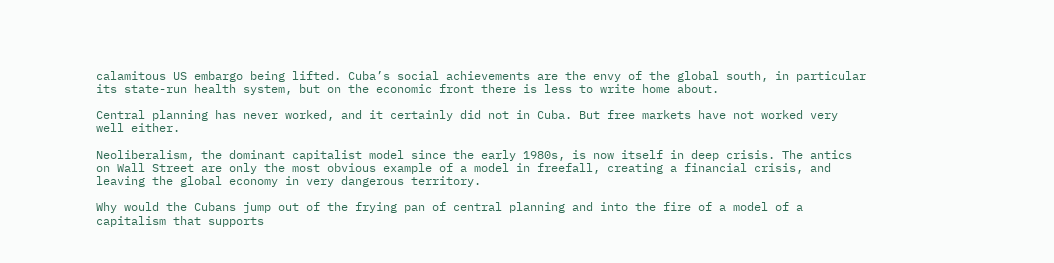calamitous US embargo being lifted. Cuba’s social achievements are the envy of the global south, in particular its state-run health system, but on the economic front there is less to write home about.

Central planning has never worked, and it certainly did not in Cuba. But free markets have not worked very well either.

Neoliberalism, the dominant capitalist model since the early 1980s, is now itself in deep crisis. The antics on Wall Street are only the most obvious example of a model in freefall, creating a financial crisis, and leaving the global economy in very dangerous territory.

Why would the Cubans jump out of the frying pan of central planning and into the fire of a model of a capitalism that supports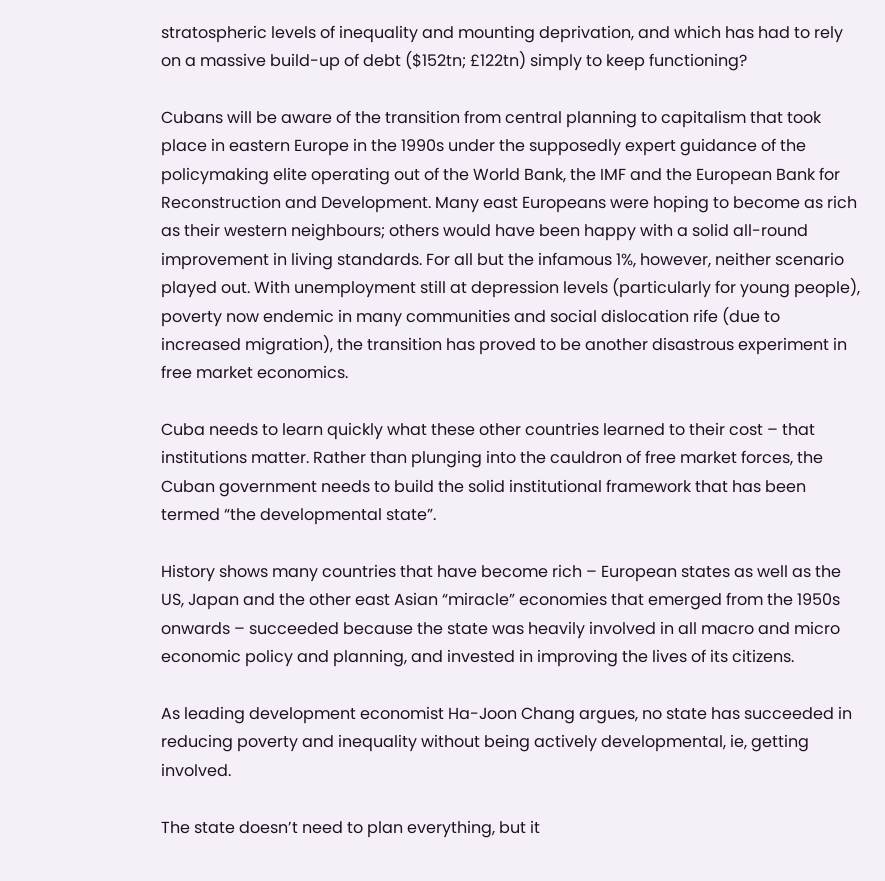stratospheric levels of inequality and mounting deprivation, and which has had to rely on a massive build-up of debt ($152tn; £122tn) simply to keep functioning?

Cubans will be aware of the transition from central planning to capitalism that took place in eastern Europe in the 1990s under the supposedly expert guidance of the policymaking elite operating out of the World Bank, the IMF and the European Bank for Reconstruction and Development. Many east Europeans were hoping to become as rich as their western neighbours; others would have been happy with a solid all-round improvement in living standards. For all but the infamous 1%, however, neither scenario played out. With unemployment still at depression levels (particularly for young people), poverty now endemic in many communities and social dislocation rife (due to increased migration), the transition has proved to be another disastrous experiment in free market economics.

Cuba needs to learn quickly what these other countries learned to their cost – that institutions matter. Rather than plunging into the cauldron of free market forces, the Cuban government needs to build the solid institutional framework that has been termed “the developmental state”.

History shows many countries that have become rich – European states as well as the US, Japan and the other east Asian “miracle” economies that emerged from the 1950s onwards – succeeded because the state was heavily involved in all macro and micro economic policy and planning, and invested in improving the lives of its citizens.

As leading development economist Ha-Joon Chang argues, no state has succeeded in reducing poverty and inequality without being actively developmental, ie, getting involved.

The state doesn’t need to plan everything, but it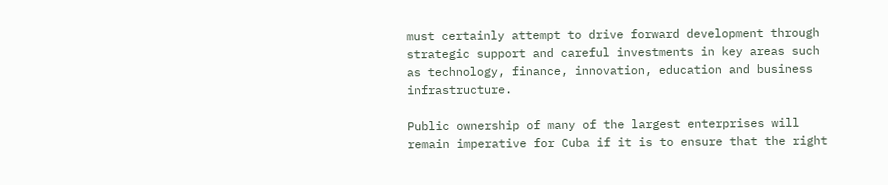must certainly attempt to drive forward development through strategic support and careful investments in key areas such as technology, finance, innovation, education and business infrastructure.

Public ownership of many of the largest enterprises will remain imperative for Cuba if it is to ensure that the right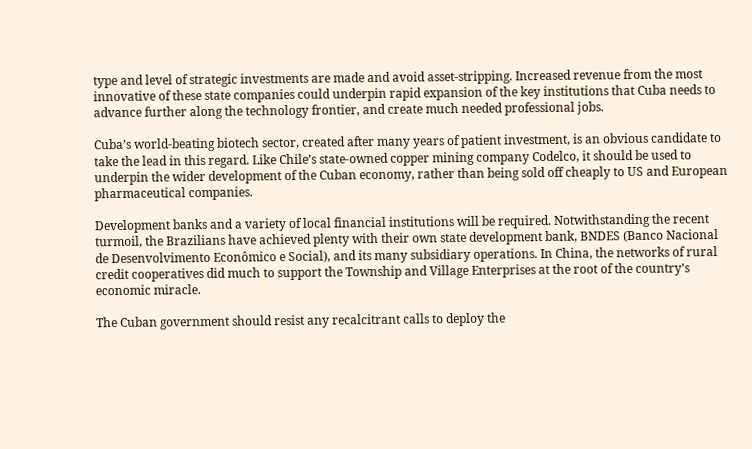type and level of strategic investments are made and avoid asset-stripping. Increased revenue from the most innovative of these state companies could underpin rapid expansion of the key institutions that Cuba needs to advance further along the technology frontier, and create much needed professional jobs.

Cuba’s world-beating biotech sector, created after many years of patient investment, is an obvious candidate to take the lead in this regard. Like Chile’s state-owned copper mining company Codelco, it should be used to underpin the wider development of the Cuban economy, rather than being sold off cheaply to US and European pharmaceutical companies.

Development banks and a variety of local financial institutions will be required. Notwithstanding the recent turmoil, the Brazilians have achieved plenty with their own state development bank, BNDES (Banco Nacional de Desenvolvimento Econômico e Social), and its many subsidiary operations. In China, the networks of rural credit cooperatives did much to support the Township and Village Enterprises at the root of the country’s economic miracle.

The Cuban government should resist any recalcitrant calls to deploy the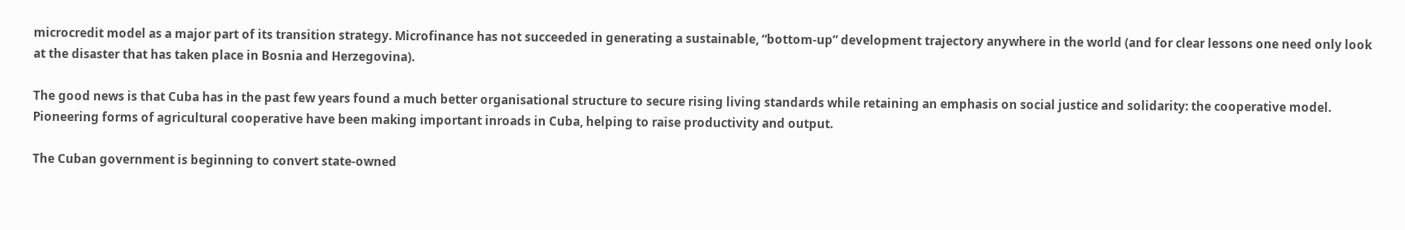microcredit model as a major part of its transition strategy. Microfinance has not succeeded in generating a sustainable, “bottom-up” development trajectory anywhere in the world (and for clear lessons one need only look at the disaster that has taken place in Bosnia and Herzegovina).

The good news is that Cuba has in the past few years found a much better organisational structure to secure rising living standards while retaining an emphasis on social justice and solidarity: the cooperative model. Pioneering forms of agricultural cooperative have been making important inroads in Cuba, helping to raise productivity and output.

The Cuban government is beginning to convert state-owned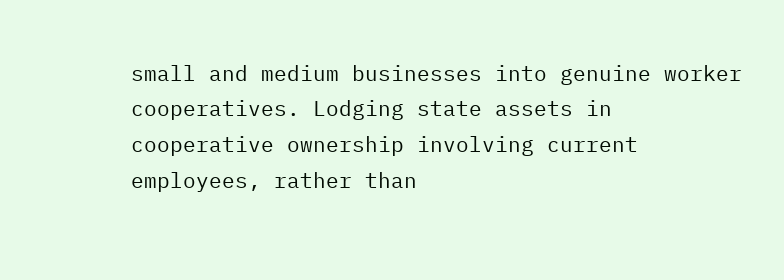small and medium businesses into genuine worker cooperatives. Lodging state assets in cooperative ownership involving current employees, rather than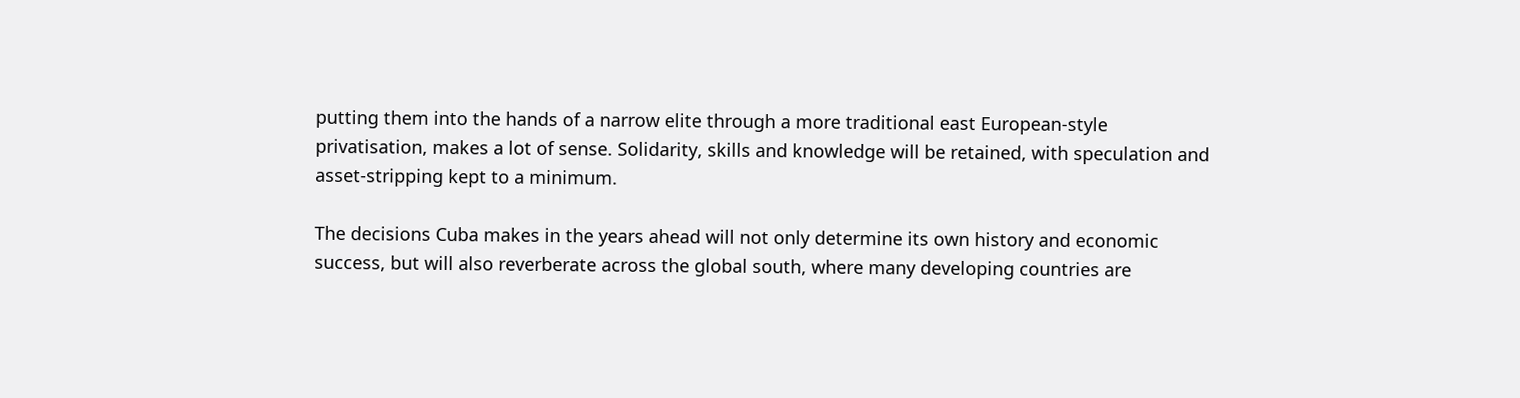putting them into the hands of a narrow elite through a more traditional east European-style privatisation, makes a lot of sense. Solidarity, skills and knowledge will be retained, with speculation and asset-stripping kept to a minimum.

The decisions Cuba makes in the years ahead will not only determine its own history and economic success, but will also reverberate across the global south, where many developing countries are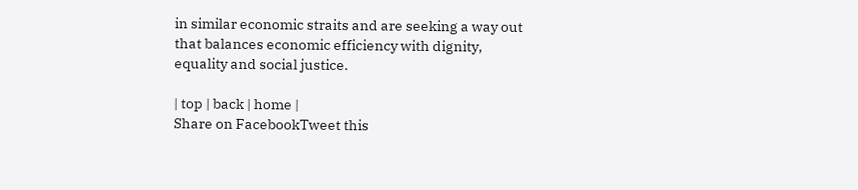in similar economic straits and are seeking a way out that balances economic efficiency with dignity, equality and social justice.

| top | back | home |
Share on FacebookTweet this